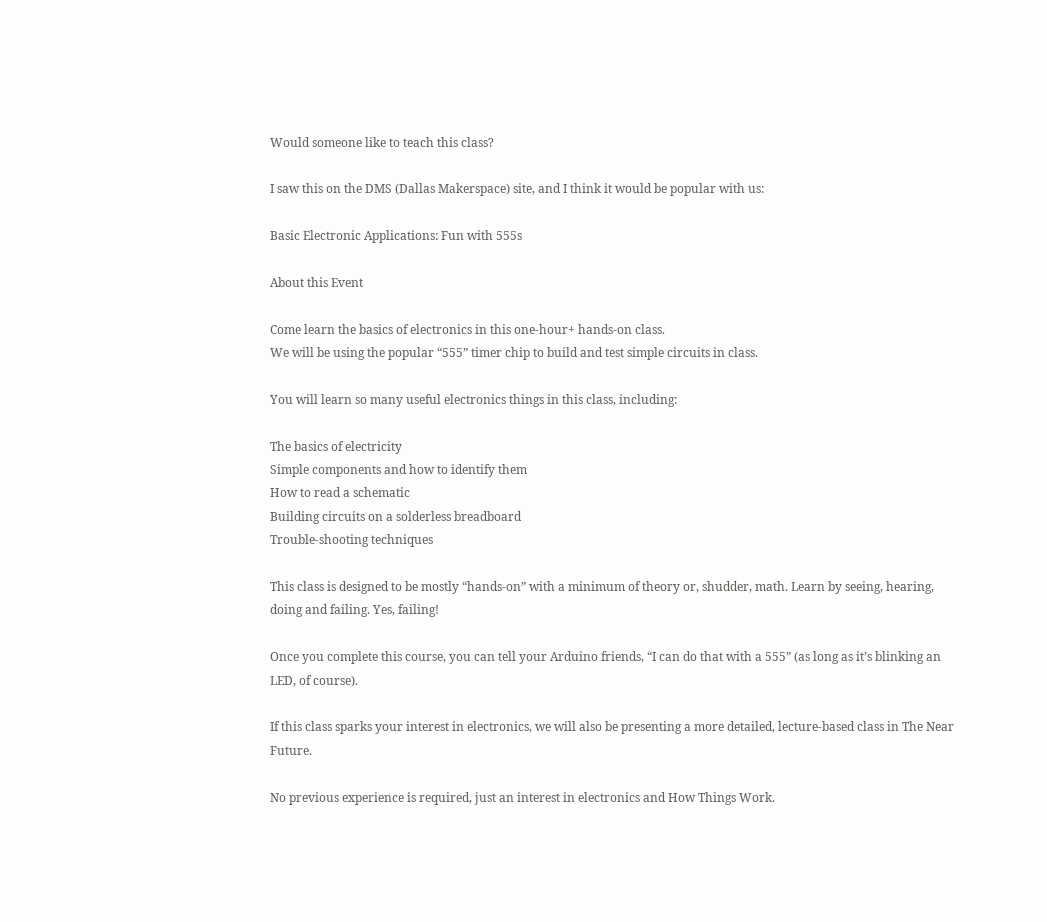Would someone like to teach this class?

I saw this on the DMS (Dallas Makerspace) site, and I think it would be popular with us:

Basic Electronic Applications: Fun with 555s

About this Event

Come learn the basics of electronics in this one-hour+ hands-on class.
We will be using the popular “555” timer chip to build and test simple circuits in class.

You will learn so many useful electronics things in this class, including:

The basics of electricity
Simple components and how to identify them
How to read a schematic
Building circuits on a solderless breadboard
Trouble-shooting techniques

This class is designed to be mostly “hands-on” with a minimum of theory or, shudder, math. Learn by seeing, hearing, doing and failing. Yes, failing!

Once you complete this course, you can tell your Arduino friends, “I can do that with a 555” (as long as it’s blinking an LED, of course).

If this class sparks your interest in electronics, we will also be presenting a more detailed, lecture-based class in The Near Future.

No previous experience is required, just an interest in electronics and How Things Work.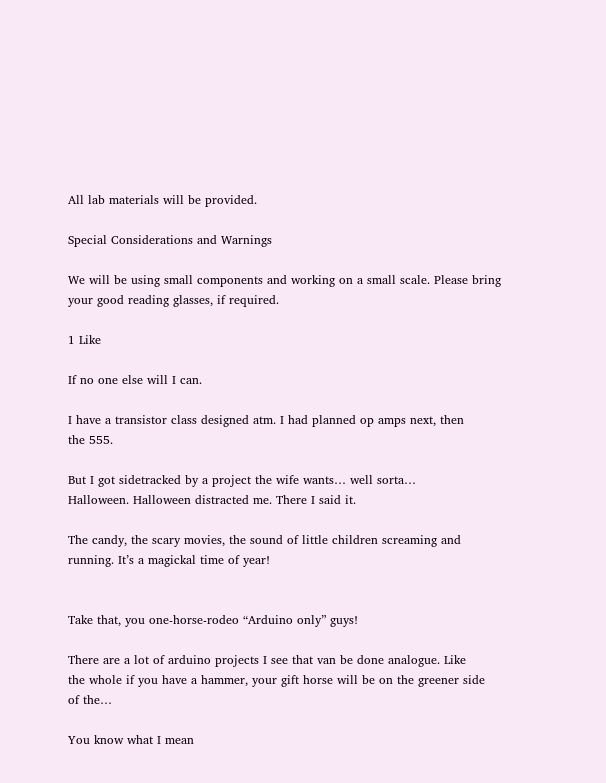All lab materials will be provided.

Special Considerations and Warnings

We will be using small components and working on a small scale. Please bring your good reading glasses, if required.

1 Like

If no one else will I can.

I have a transistor class designed atm. I had planned op amps next, then
the 555.

But I got sidetracked by a project the wife wants… well sorta…
Halloween. Halloween distracted me. There I said it.

The candy, the scary movies, the sound of little children screaming and
running. It’s a magickal time of year!


Take that, you one-horse-rodeo “Arduino only” guys!

There are a lot of arduino projects I see that van be done analogue. Like
the whole if you have a hammer, your gift horse will be on the greener side
of the…

You know what I mean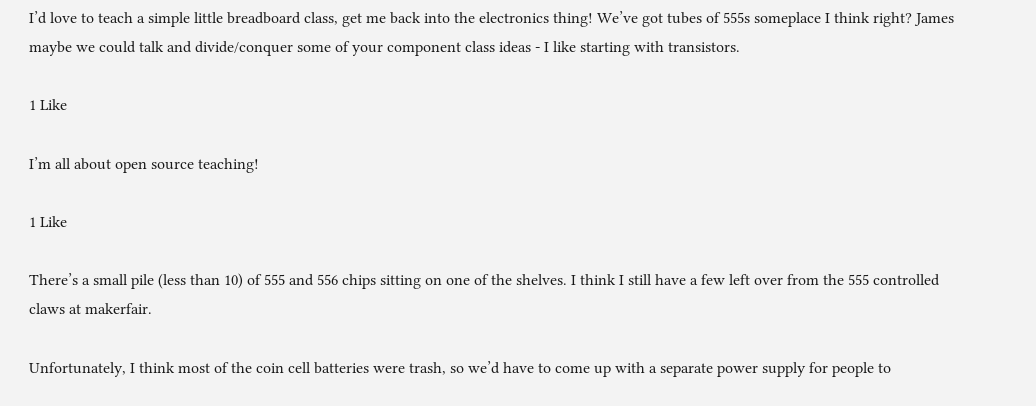I’d love to teach a simple little breadboard class, get me back into the electronics thing! We’ve got tubes of 555s someplace I think right? James maybe we could talk and divide/conquer some of your component class ideas - I like starting with transistors.

1 Like

I’m all about open source teaching!

1 Like

There’s a small pile (less than 10) of 555 and 556 chips sitting on one of the shelves. I think I still have a few left over from the 555 controlled claws at makerfair.

Unfortunately, I think most of the coin cell batteries were trash, so we’d have to come up with a separate power supply for people to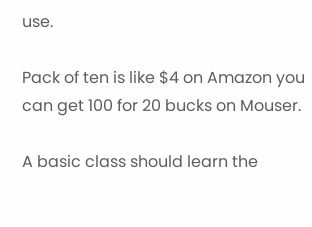use.

Pack of ten is like $4 on Amazon you can get 100 for 20 bucks on Mouser.

A basic class should learn the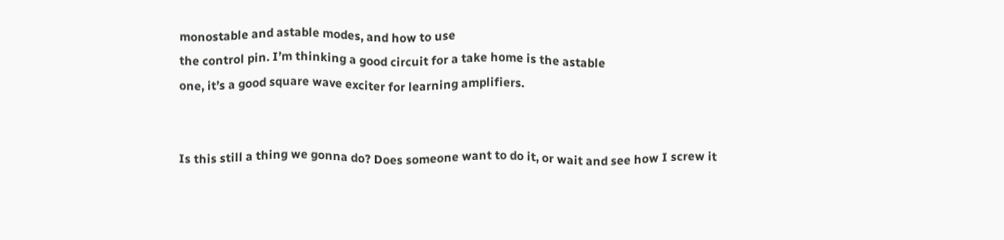monostable and astable modes, and how to use
the control pin. I’m thinking a good circuit for a take home is the astable
one, it’s a good square wave exciter for learning amplifiers.


Is this still a thing we gonna do? Does someone want to do it, or wait and see how I screw it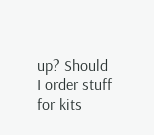up? Should I order stuff for kits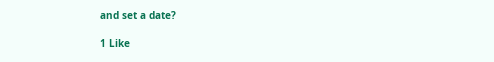and set a date?

1 Like